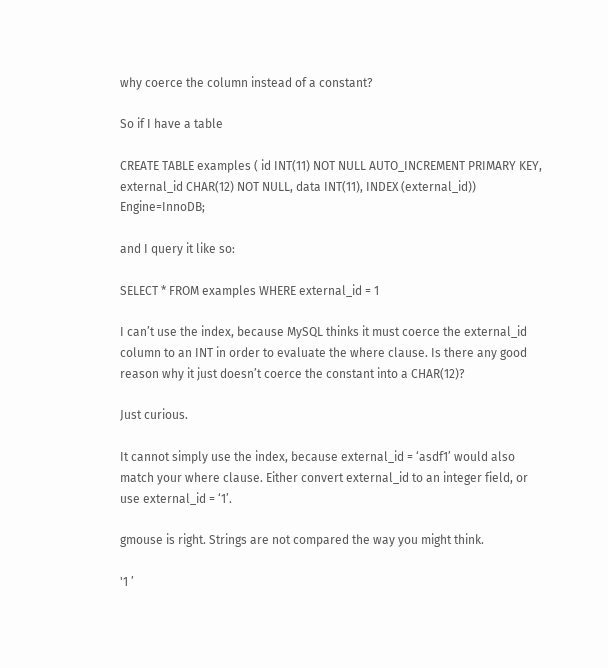why coerce the column instead of a constant?

So if I have a table

CREATE TABLE examples ( id INT(11) NOT NULL AUTO_INCREMENT PRIMARY KEY, external_id CHAR(12) NOT NULL, data INT(11), INDEX (external_id)) Engine=InnoDB;

and I query it like so:

SELECT * FROM examples WHERE external_id = 1

I can’t use the index, because MySQL thinks it must coerce the external_id column to an INT in order to evaluate the where clause. Is there any good reason why it just doesn’t coerce the constant into a CHAR(12)?

Just curious.

It cannot simply use the index, because external_id = ‘asdf1’ would also match your where clause. Either convert external_id to an integer field, or use external_id = ‘1’.

gmouse is right. Strings are not compared the way you might think.

'1 ’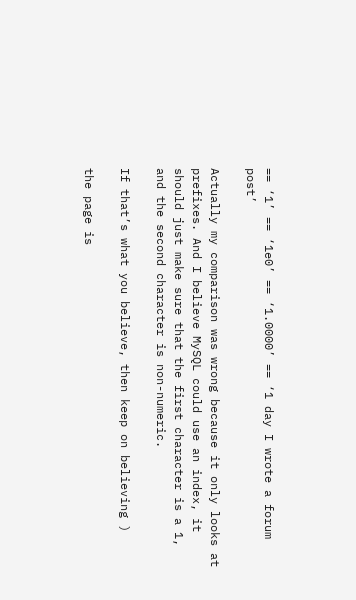== ‘1’ == ‘1e0’ == ‘1.0000’ == ‘1 day I wrote a forum post’

Actually my comparison was wrong because it only looks at prefixes. And I believe MySQL could use an index, it should just make sure that the first character is a 1, and the second character is non-numeric.

If that’s what you believe, then keep on believing )

the page is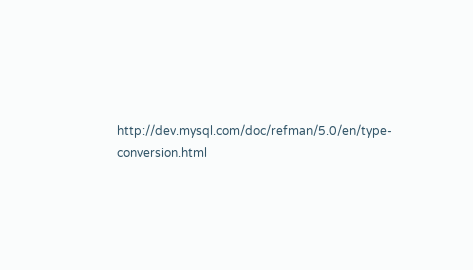http://dev.mysql.com/doc/refman/5.0/en/type-conversion.html